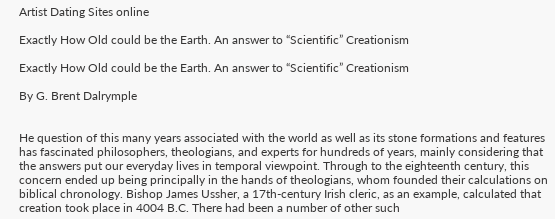Artist Dating Sites online

Exactly How Old could be the Earth. An answer to “Scientific” Creationism

Exactly How Old could be the Earth. An answer to “Scientific” Creationism

By G. Brent Dalrymple


He question of this many years associated with the world as well as its stone formations and features has fascinated philosophers, theologians, and experts for hundreds of years, mainly considering that the answers put our everyday lives in temporal viewpoint. Through to the eighteenth century, this concern ended up being principally in the hands of theologians, whom founded their calculations on biblical chronology. Bishop James Ussher, a 17th-century Irish cleric, as an example, calculated that creation took place in 4004 B.C. There had been a number of other such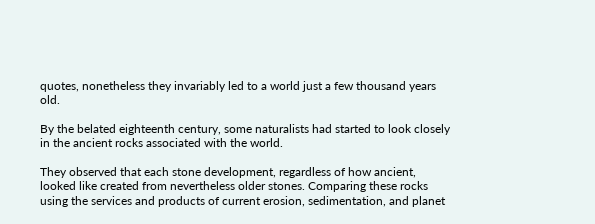quotes, nonetheless they invariably led to a world just a few thousand years old.

By the belated eighteenth century, some naturalists had started to look closely in the ancient rocks associated with the world.

They observed that each stone development, regardless of how ancient, looked like created from nevertheless older stones. Comparing these rocks using the services and products of current erosion, sedimentation, and planet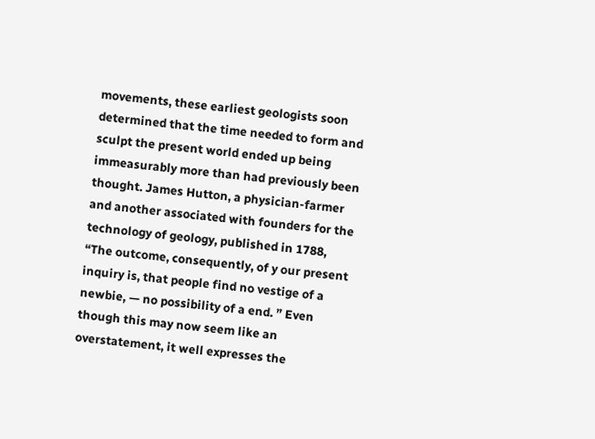movements, these earliest geologists soon determined that the time needed to form and sculpt the present world ended up being immeasurably more than had previously been thought. James Hutton, a physician-farmer and another associated with founders for the technology of geology, published in 1788, “The outcome, consequently, of y our present inquiry is, that people find no vestige of a newbie, — no possibility of a end. ” Even though this may now seem like an overstatement, it well expresses the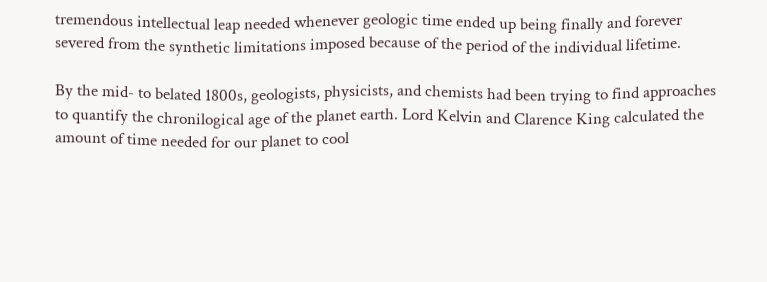tremendous intellectual leap needed whenever geologic time ended up being finally and forever severed from the synthetic limitations imposed because of the period of the individual lifetime.

By the mid- to belated 1800s, geologists, physicists, and chemists had been trying to find approaches to quantify the chronilogical age of the planet earth. Lord Kelvin and Clarence King calculated the amount of time needed for our planet to cool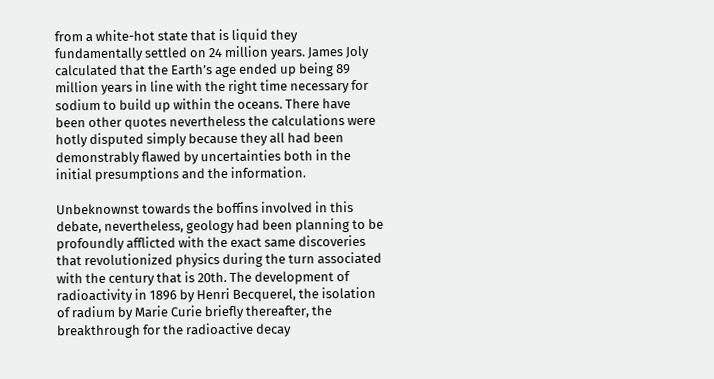from a white-hot state that is liquid they fundamentally settled on 24 million years. James Joly calculated that the Earth’s age ended up being 89 million years in line with the right time necessary for sodium to build up within the oceans. There have been other quotes nevertheless the calculations were hotly disputed simply because they all had been demonstrably flawed by uncertainties both in the initial presumptions and the information.

Unbeknownst towards the boffins involved in this debate, nevertheless, geology had been planning to be profoundly afflicted with the exact same discoveries that revolutionized physics during the turn associated with the century that is 20th. The development of radioactivity in 1896 by Henri Becquerel, the isolation of radium by Marie Curie briefly thereafter, the breakthrough for the radioactive decay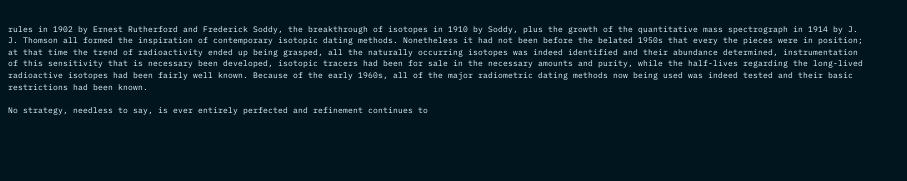rules in 1902 by Ernest Rutherford and Frederick Soddy, the breakthrough of isotopes in 1910 by Soddy, plus the growth of the quantitative mass spectrograph in 1914 by J. J. Thomson all formed the inspiration of contemporary isotopic dating methods. Nonetheless it had not been before the belated 1950s that every the pieces were in position; at that time the trend of radioactivity ended up being grasped, all the naturally occurring isotopes was indeed identified and their abundance determined, instrumentation of this sensitivity that is necessary been developed, isotopic tracers had been for sale in the necessary amounts and purity, while the half-lives regarding the long-lived radioactive isotopes had been fairly well known. Because of the early 1960s, all of the major radiometric dating methods now being used was indeed tested and their basic restrictions had been known.

No strategy, needless to say, is ever entirely perfected and refinement continues to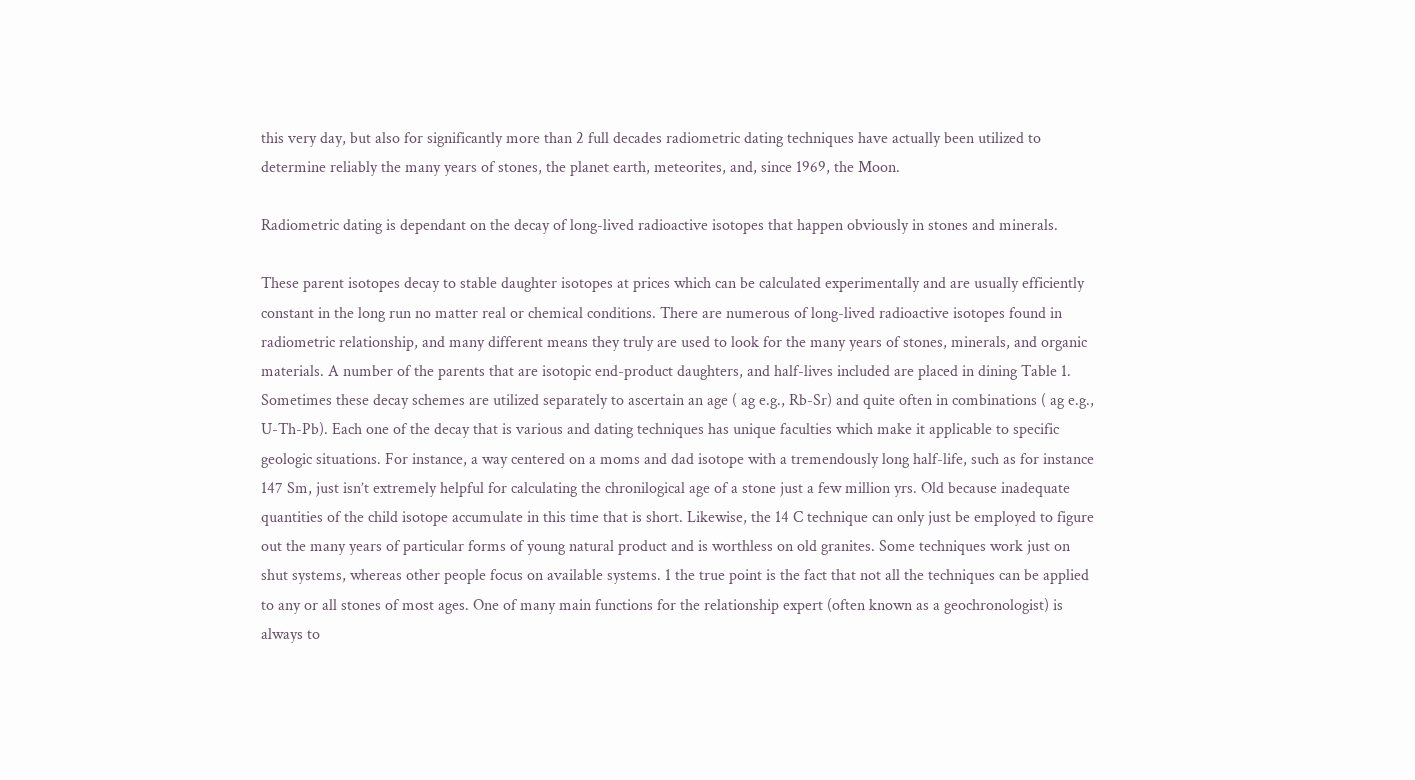this very day, but also for significantly more than 2 full decades radiometric dating techniques have actually been utilized to determine reliably the many years of stones, the planet earth, meteorites, and, since 1969, the Moon.

Radiometric dating is dependant on the decay of long-lived radioactive isotopes that happen obviously in stones and minerals.

These parent isotopes decay to stable daughter isotopes at prices which can be calculated experimentally and are usually efficiently constant in the long run no matter real or chemical conditions. There are numerous of long-lived radioactive isotopes found in radiometric relationship, and many different means they truly are used to look for the many years of stones, minerals, and organic materials. A number of the parents that are isotopic end-product daughters, and half-lives included are placed in dining Table 1. Sometimes these decay schemes are utilized separately to ascertain an age ( ag e.g., Rb-Sr) and quite often in combinations ( ag e.g., U-Th-Pb). Each one of the decay that is various and dating techniques has unique faculties which make it applicable to specific geologic situations. For instance, a way centered on a moms and dad isotope with a tremendously long half-life, such as for instance 147 Sm, just isn’t extremely helpful for calculating the chronilogical age of a stone just a few million yrs. Old because inadequate quantities of the child isotope accumulate in this time that is short. Likewise, the 14 C technique can only just be employed to figure out the many years of particular forms of young natural product and is worthless on old granites. Some techniques work just on shut systems, whereas other people focus on available systems. 1 the true point is the fact that not all the techniques can be applied to any or all stones of most ages. One of many main functions for the relationship expert (often known as a geochronologist) is always to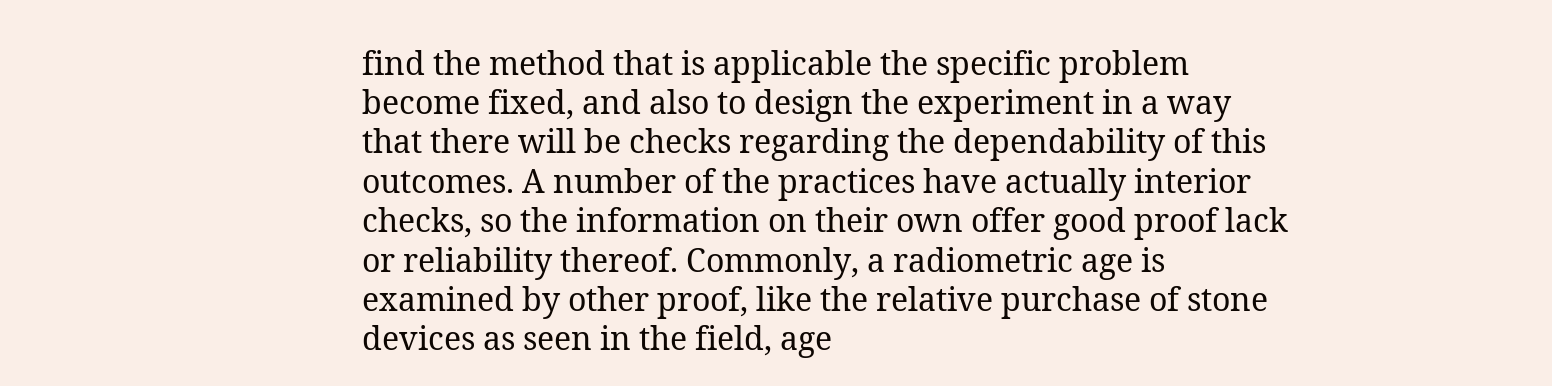find the method that is applicable the specific problem become fixed, and also to design the experiment in a way that there will be checks regarding the dependability of this outcomes. A number of the practices have actually interior checks, so the information on their own offer good proof lack or reliability thereof. Commonly, a radiometric age is examined by other proof, like the relative purchase of stone devices as seen in the field, age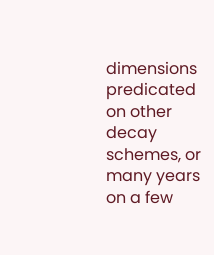dimensions predicated on other decay schemes, or many years on a few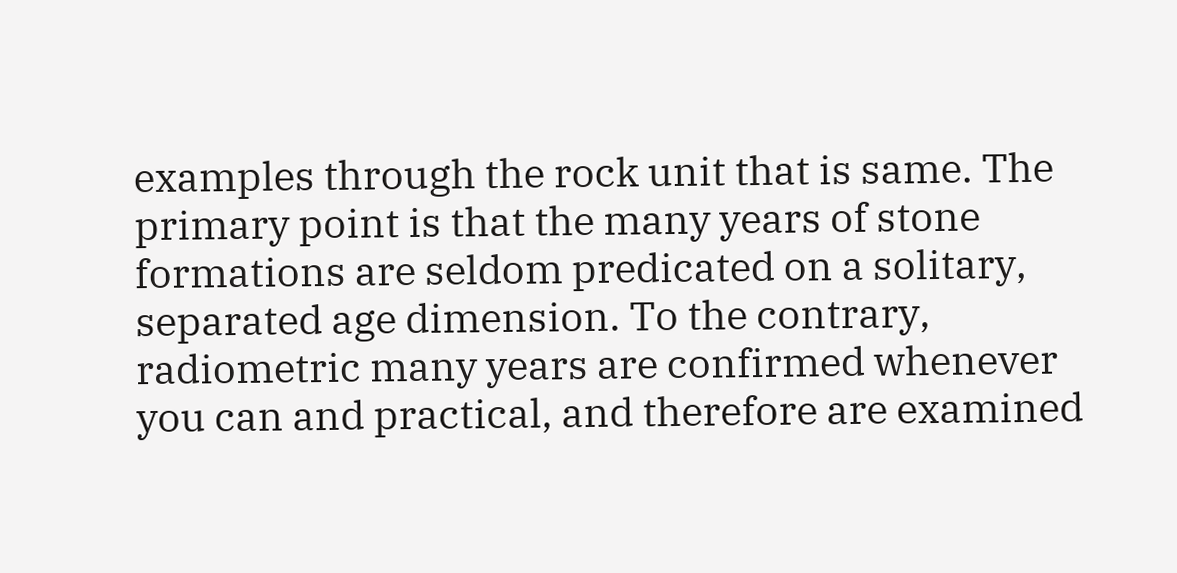examples through the rock unit that is same. The primary point is that the many years of stone formations are seldom predicated on a solitary, separated age dimension. To the contrary, radiometric many years are confirmed whenever you can and practical, and therefore are examined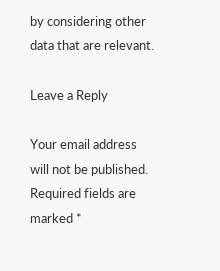by considering other data that are relevant.

Leave a Reply

Your email address will not be published. Required fields are marked *